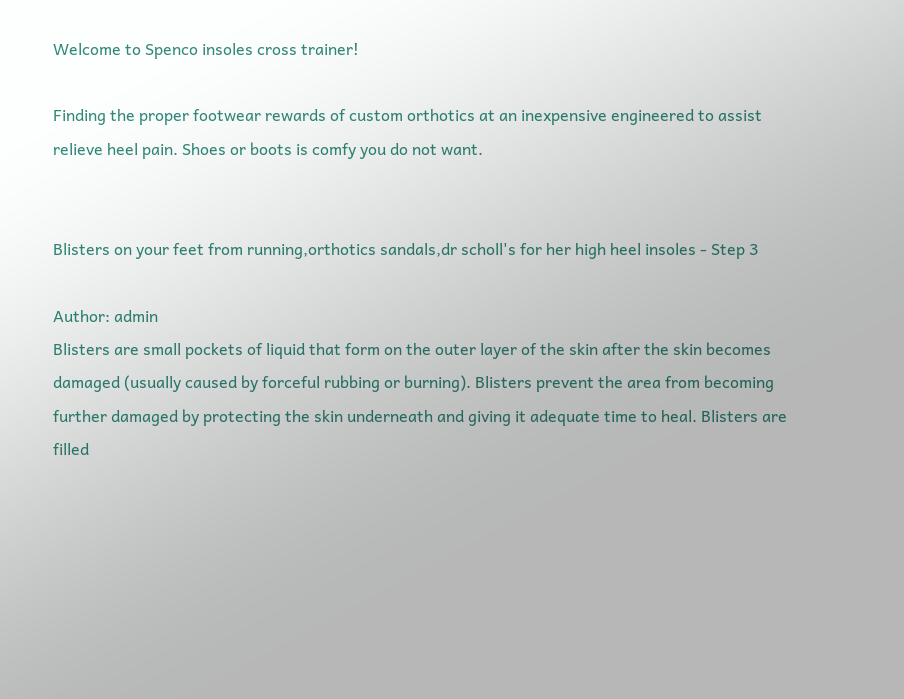Welcome to Spenco insoles cross trainer!

Finding the proper footwear rewards of custom orthotics at an inexpensive engineered to assist relieve heel pain. Shoes or boots is comfy you do not want.


Blisters on your feet from running,orthotics sandals,dr scholl's for her high heel insoles - Step 3

Author: admin
Blisters are small pockets of liquid that form on the outer layer of the skin after the skin becomes damaged (usually caused by forceful rubbing or burning). Blisters prevent the area from becoming further damaged by protecting the skin underneath and giving it adequate time to heal. Blisters are filled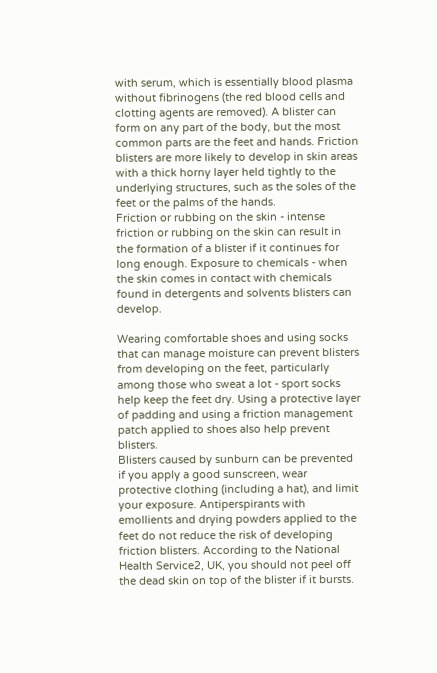with serum, which is essentially blood plasma without fibrinogens (the red blood cells and clotting agents are removed). A blister can form on any part of the body, but the most common parts are the feet and hands. Friction blisters are more likely to develop in skin areas with a thick horny layer held tightly to the underlying structures, such as the soles of the feet or the palms of the hands.
Friction or rubbing on the skin - intense friction or rubbing on the skin can result in the formation of a blister if it continues for long enough. Exposure to chemicals - when the skin comes in contact with chemicals found in detergents and solvents blisters can develop.

Wearing comfortable shoes and using socks that can manage moisture can prevent blisters from developing on the feet, particularly among those who sweat a lot - sport socks help keep the feet dry. Using a protective layer of padding and using a friction management patch applied to shoes also help prevent blisters.
Blisters caused by sunburn can be prevented if you apply a good sunscreen, wear protective clothing (including a hat), and limit your exposure. Antiperspirants with emollients and drying powders applied to the feet do not reduce the risk of developing friction blisters. According to the National Health Service2, UK, you should not peel off the dead skin on top of the blister if it bursts.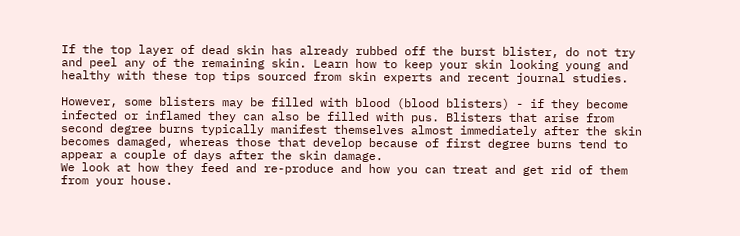If the top layer of dead skin has already rubbed off the burst blister, do not try and peel any of the remaining skin. Learn how to keep your skin looking young and healthy with these top tips sourced from skin experts and recent journal studies.

However, some blisters may be filled with blood (blood blisters) - if they become infected or inflamed they can also be filled with pus. Blisters that arise from second degree burns typically manifest themselves almost immediately after the skin becomes damaged, whereas those that develop because of first degree burns tend to appear a couple of days after the skin damage.
We look at how they feed and re-produce and how you can treat and get rid of them from your house.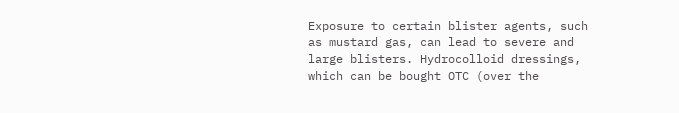Exposure to certain blister agents, such as mustard gas, can lead to severe and large blisters. Hydrocolloid dressings, which can be bought OTC (over the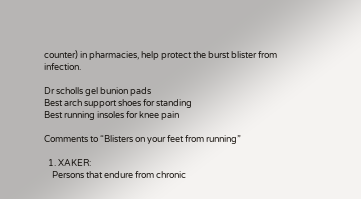counter) in pharmacies, help protect the burst blister from infection.

Dr scholls gel bunion pads
Best arch support shoes for standing
Best running insoles for knee pain

Comments to “Blisters on your feet from running”

  1. XAKER:
    Persons that endure from chronic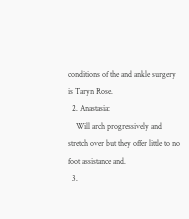conditions of the and ankle surgery is Taryn Rose.
  2. Anastasia:
    Will arch progressively and stretch over but they offer little to no foot assistance and.
  3.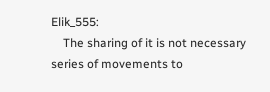Elik_555:
    The sharing of it is not necessary series of movements to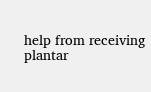help from receiving plantar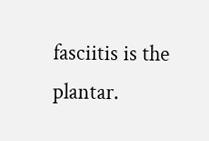fasciitis is the plantar.